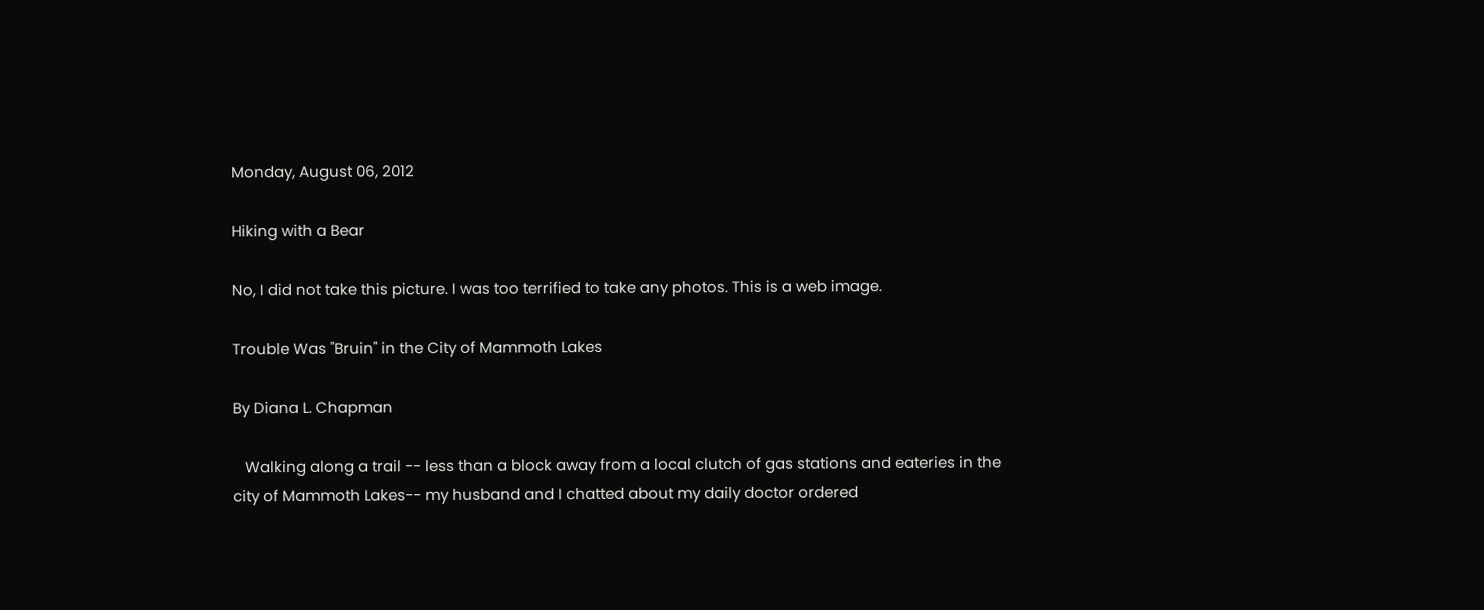Monday, August 06, 2012

Hiking with a Bear

No, I did not take this picture. I was too terrified to take any photos. This is a web image.

Trouble Was "Bruin" in the City of Mammoth Lakes

By Diana L. Chapman

   Walking along a trail -- less than a block away from a local clutch of gas stations and eateries in the city of Mammoth Lakes-- my husband and I chatted about my daily doctor ordered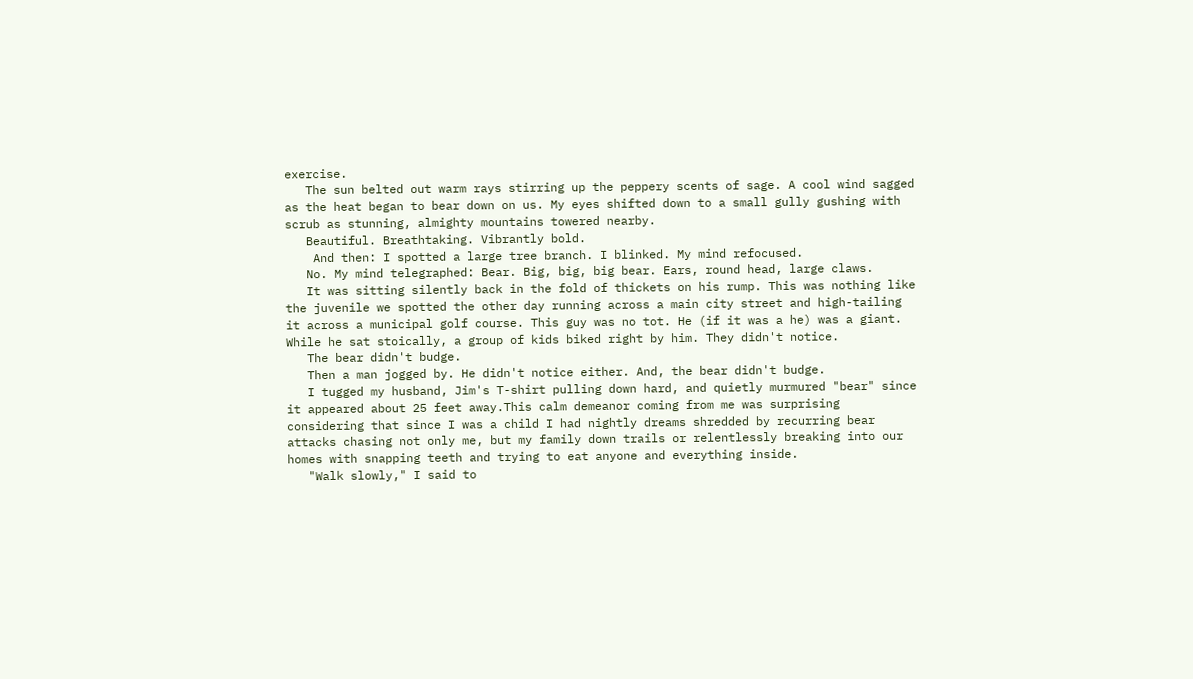exercise.
   The sun belted out warm rays stirring up the peppery scents of sage. A cool wind sagged as the heat began to bear down on us. My eyes shifted down to a small gully gushing with scrub as stunning, almighty mountains towered nearby.
   Beautiful. Breathtaking. Vibrantly bold.
    And then: I spotted a large tree branch. I blinked. My mind refocused.
   No. My mind telegraphed: Bear. Big, big, big bear. Ears, round head, large claws.
   It was sitting silently back in the fold of thickets on his rump. This was nothing like the juvenile we spotted the other day running across a main city street and high-tailing it across a municipal golf course. This guy was no tot. He (if it was a he) was a giant. While he sat stoically, a group of kids biked right by him. They didn't notice.
   The bear didn't budge.
   Then a man jogged by. He didn't notice either. And, the bear didn't budge.
   I tugged my husband, Jim's T-shirt pulling down hard, and quietly murmured "bear" since it appeared about 25 feet away.This calm demeanor coming from me was surprising considering that since I was a child I had nightly dreams shredded by recurring bear attacks chasing not only me, but my family down trails or relentlessly breaking into our homes with snapping teeth and trying to eat anyone and everything inside.
   "Walk slowly," I said to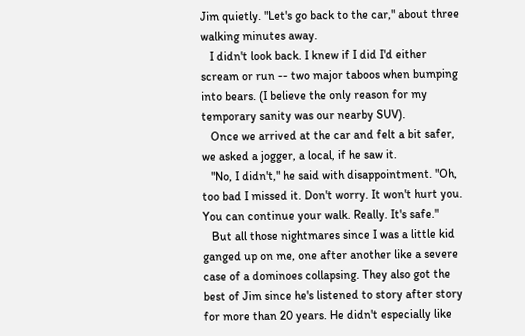Jim quietly. "Let's go back to the car," about three walking minutes away.
   I didn't look back. I knew if I did I'd either scream or run -- two major taboos when bumping into bears. (I believe the only reason for my temporary sanity was our nearby SUV).
   Once we arrived at the car and felt a bit safer, we asked a jogger, a local, if he saw it.
   "No, I didn't," he said with disappointment. "Oh, too bad I missed it. Don't worry. It won't hurt you. You can continue your walk. Really. It's safe."
   But all those nightmares since I was a little kid ganged up on me, one after another like a severe case of a dominoes collapsing. They also got the best of Jim since he's listened to story after story for more than 20 years. He didn't especially like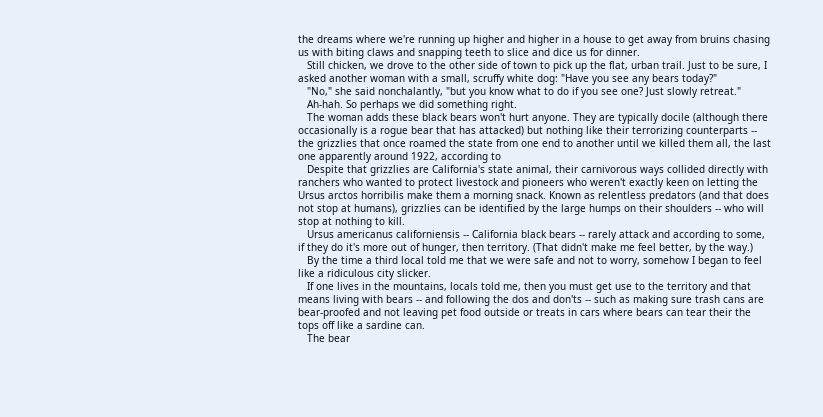the dreams where we're running up higher and higher in a house to get away from bruins chasing us with biting claws and snapping teeth to slice and dice us for dinner.
   Still chicken, we drove to the other side of town to pick up the flat, urban trail. Just to be sure, I asked another woman with a small, scruffy white dog: "Have you see any bears today?"
   "No," she said nonchalantly, "but you know what to do if you see one? Just slowly retreat."
   Ah-hah. So perhaps we did something right.
   The woman adds these black bears won't hurt anyone. They are typically docile (although there occasionally is a rogue bear that has attacked) but nothing like their terrorizing counterparts -- the grizzlies that once roamed the state from one end to another until we killed them all, the last one apparently around 1922, according to
   Despite that grizzlies are California's state animal, their carnivorous ways collided directly with ranchers who wanted to protect livestock and pioneers who weren't exactly keen on letting the Ursus arctos horribilis make them a morning snack. Known as relentless predators (and that does not stop at humans), grizzlies can be identified by the large humps on their shoulders -- who will stop at nothing to kill.
   Ursus americanus californiensis -- California black bears -- rarely attack and according to some, if they do it's more out of hunger, then territory. (That didn't make me feel better, by the way.)
   By the time a third local told me that we were safe and not to worry, somehow I began to feel like a ridiculous city slicker.
   If one lives in the mountains, locals told me, then you must get use to the territory and that means living with bears -- and following the dos and don'ts -- such as making sure trash cans are bear-proofed and not leaving pet food outside or treats in cars where bears can tear their the tops off like a sardine can.
   The bear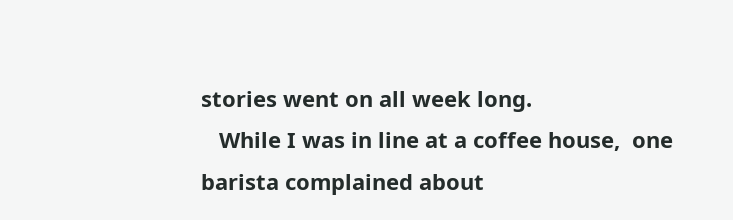stories went on all week long.
   While I was in line at a coffee house,  one barista complained about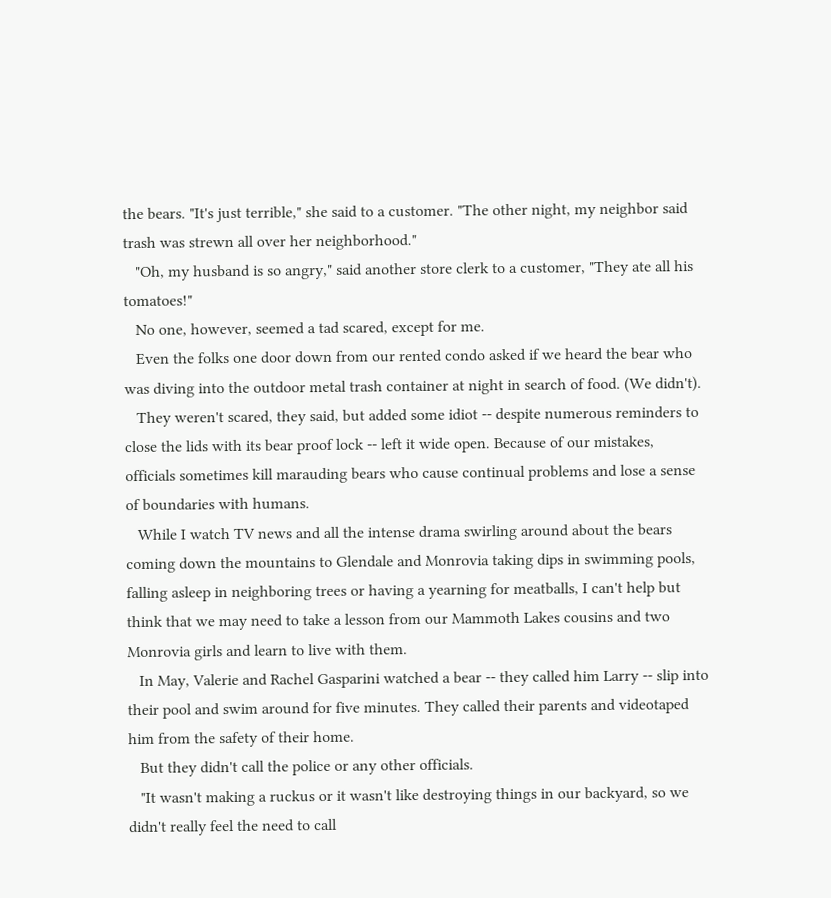the bears. "It's just terrible," she said to a customer. "The other night, my neighbor said trash was strewn all over her neighborhood."
   "Oh, my husband is so angry," said another store clerk to a customer, "They ate all his tomatoes!"
   No one, however, seemed a tad scared, except for me.
   Even the folks one door down from our rented condo asked if we heard the bear who was diving into the outdoor metal trash container at night in search of food. (We didn't).
   They weren't scared, they said, but added some idiot -- despite numerous reminders to close the lids with its bear proof lock -- left it wide open. Because of our mistakes, officials sometimes kill marauding bears who cause continual problems and lose a sense of boundaries with humans.
   While I watch TV news and all the intense drama swirling around about the bears coming down the mountains to Glendale and Monrovia taking dips in swimming pools, falling asleep in neighboring trees or having a yearning for meatballs, I can't help but think that we may need to take a lesson from our Mammoth Lakes cousins and two Monrovia girls and learn to live with them.
   In May, Valerie and Rachel Gasparini watched a bear -- they called him Larry -- slip into their pool and swim around for five minutes. They called their parents and videotaped him from the safety of their home.
   But they didn't call the police or any other officials.
   "It wasn't making a ruckus or it wasn't like destroying things in our backyard, so we didn't really feel the need to call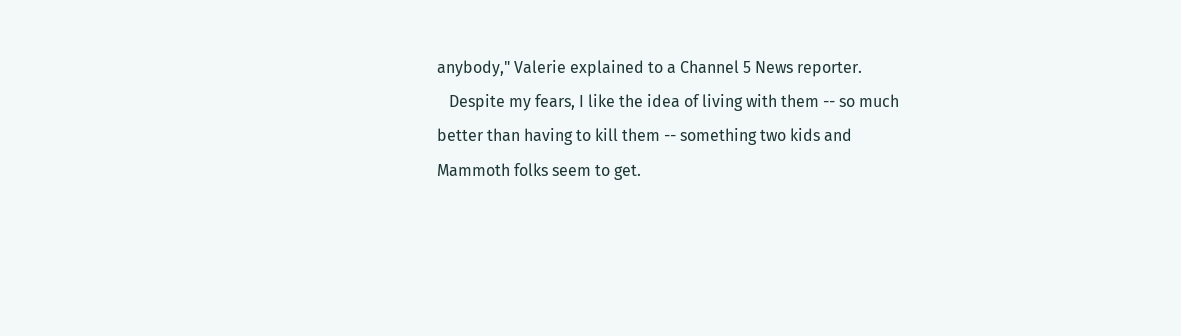anybody," Valerie explained to a Channel 5 News reporter.
   Despite my fears, I like the idea of living with them -- so much better than having to kill them -- something two kids and Mammoth folks seem to get.